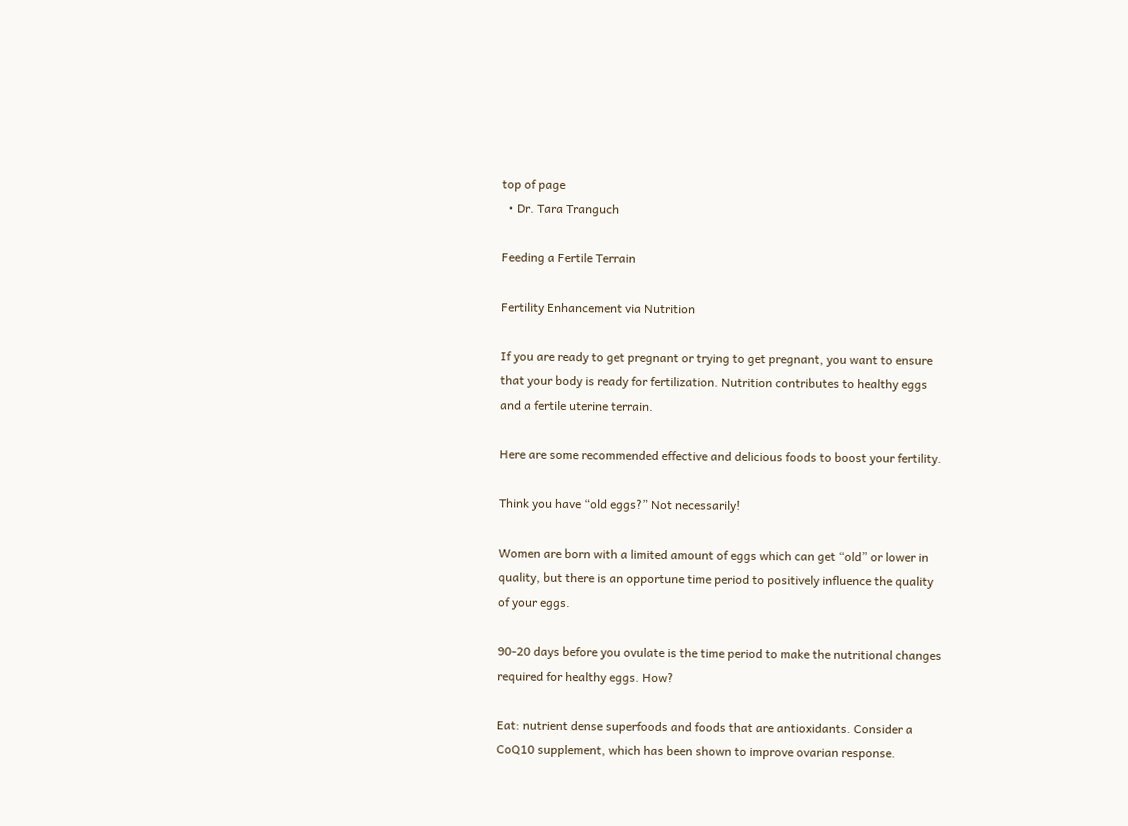top of page
  • Dr. Tara Tranguch

Feeding a Fertile Terrain

Fertility Enhancement via Nutrition

If you are ready to get pregnant or trying to get pregnant, you want to ensure that your body is ready for fertilization. Nutrition contributes to healthy eggs and a fertile uterine terrain.

Here are some recommended effective and delicious foods to boost your fertility.

Think you have “old eggs?” Not necessarily!

Women are born with a limited amount of eggs which can get “old” or lower in quality, but there is an opportune time period to positively influence the quality of your eggs.

90-20 days before you ovulate is the time period to make the nutritional changes required for healthy eggs. How?

Eat: nutrient dense superfoods and foods that are antioxidants. Consider a CoQ10 supplement, which has been shown to improve ovarian response.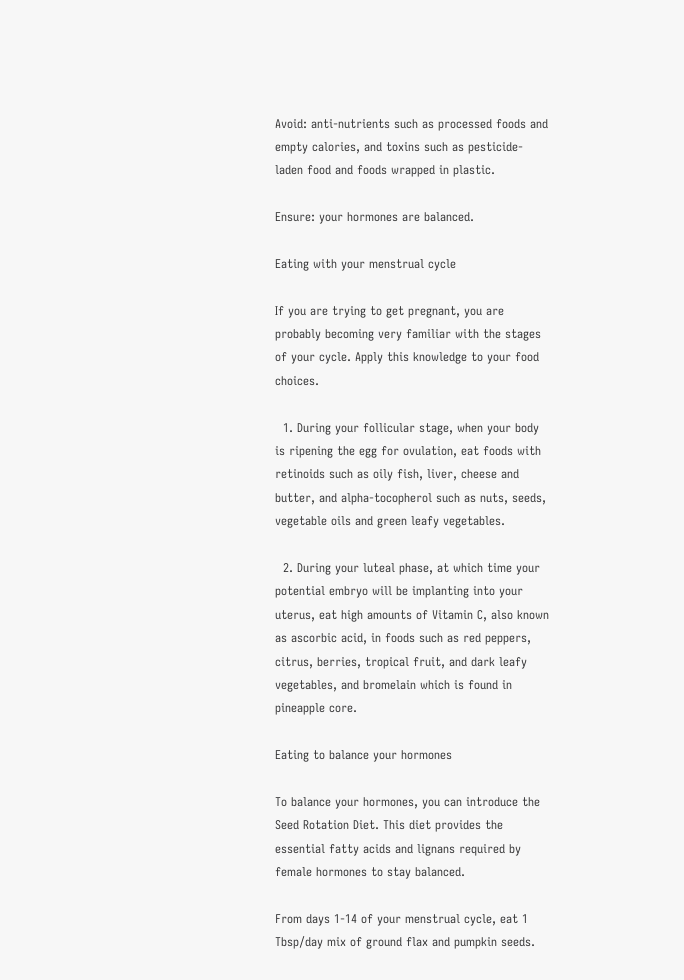Avoid: anti-nutrients such as processed foods and empty calories, and toxins such as pesticide-laden food and foods wrapped in plastic.

Ensure: your hormones are balanced.

Eating with your menstrual cycle

If you are trying to get pregnant, you are probably becoming very familiar with the stages of your cycle. Apply this knowledge to your food choices.

  1. During your follicular stage, when your body is ripening the egg for ovulation, eat foods with retinoids such as oily fish, liver, cheese and butter, and alpha-tocopherol such as nuts, seeds, vegetable oils and green leafy vegetables.

  2. During your luteal phase, at which time your potential embryo will be implanting into your uterus, eat high amounts of Vitamin C, also known as ascorbic acid, in foods such as red peppers, citrus, berries, tropical fruit, and dark leafy vegetables, and bromelain which is found in pineapple core.

Eating to balance your hormones

To balance your hormones, you can introduce the Seed Rotation Diet. This diet provides the essential fatty acids and lignans required by female hormones to stay balanced.

From days 1-14 of your menstrual cycle, eat 1 Tbsp/day mix of ground flax and pumpkin seeds.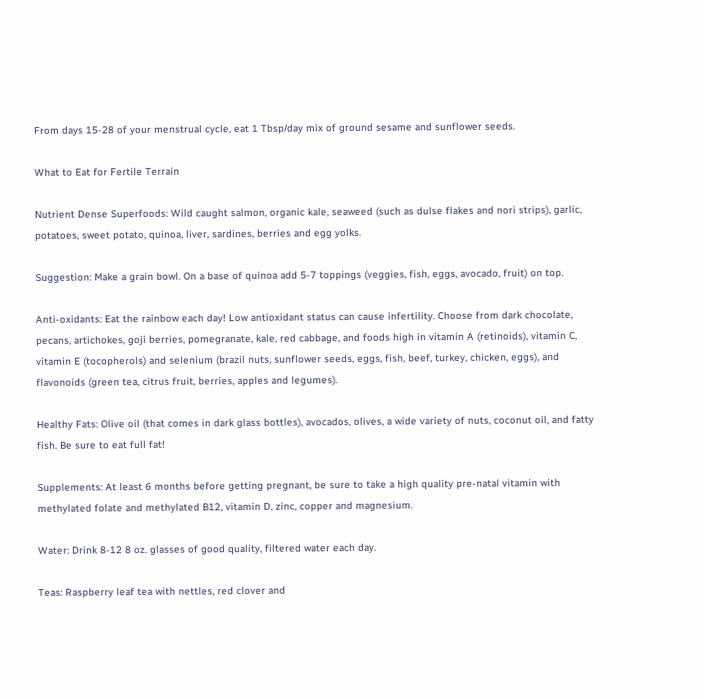From days 15-28 of your menstrual cycle, eat 1 Tbsp/day mix of ground sesame and sunflower seeds.

What to Eat for Fertile Terrain

Nutrient Dense Superfoods: Wild caught salmon, organic kale, seaweed (such as dulse flakes and nori strips), garlic, potatoes, sweet potato, quinoa, liver, sardines, berries and egg yolks.

Suggestion: Make a grain bowl. On a base of quinoa add 5-7 toppings (veggies, fish, eggs, avocado, fruit) on top.

Anti-oxidants: Eat the rainbow each day! Low antioxidant status can cause infertility. Choose from dark chocolate, pecans, artichokes, goji berries, pomegranate, kale, red cabbage, and foods high in vitamin A (retinoids), vitamin C, vitamin E (tocopherols) and selenium (brazil nuts, sunflower seeds, eggs, fish, beef, turkey, chicken, eggs), and flavonoids (green tea, citrus fruit, berries, apples and legumes).

Healthy Fats: Olive oil (that comes in dark glass bottles), avocados, olives, a wide variety of nuts, coconut oil, and fatty fish. Be sure to eat full fat!

Supplements: At least 6 months before getting pregnant, be sure to take a high quality pre-natal vitamin with methylated folate and methylated B12, vitamin D, zinc, copper and magnesium.

Water: Drink 8-12 8 oz. glasses of good quality, filtered water each day.

Teas: Raspberry leaf tea with nettles, red clover and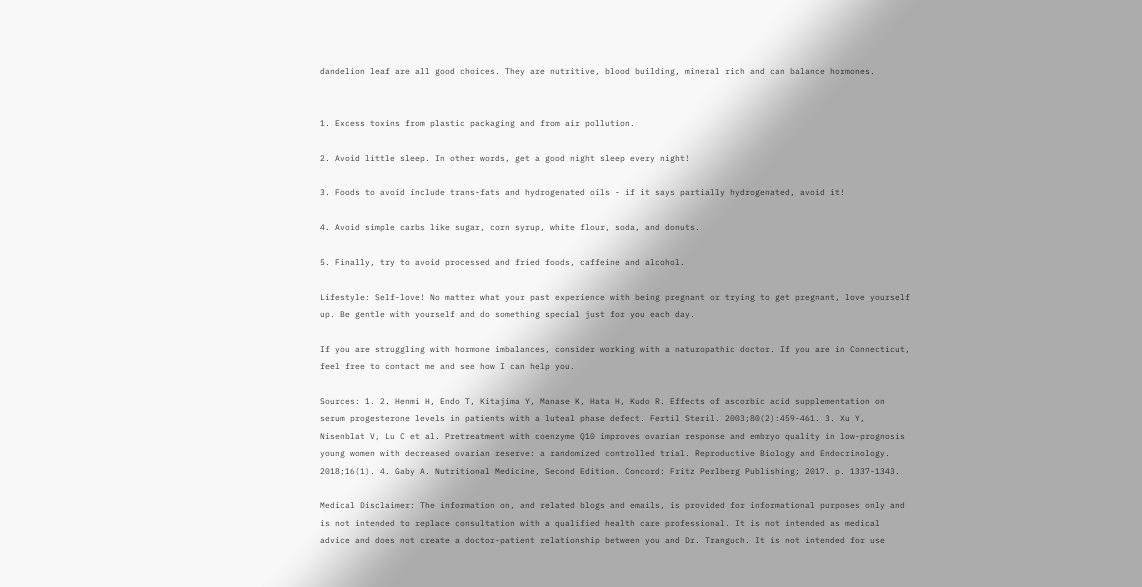dandelion leaf are all good choices. They are nutritive, blood building, mineral rich and can balance hormones.


1. Excess toxins from plastic packaging and from air pollution.

2. Avoid little sleep. In other words, get a good night sleep every night!

3. Foods to avoid include trans-fats and hydrogenated oils - if it says partially hydrogenated, avoid it!

4. Avoid simple carbs like sugar, corn syrup, white flour, soda, and donuts.

5. Finally, try to avoid processed and fried foods, caffeine and alcohol.

Lifestyle: Self-love! No matter what your past experience with being pregnant or trying to get pregnant, love yourself up. Be gentle with yourself and do something special just for you each day.

If you are struggling with hormone imbalances, consider working with a naturopathic doctor. If you are in Connecticut, feel free to contact me and see how I can help you.

Sources: 1. 2. Henmi H, Endo T, Kitajima Y, Manase K, Hata H, Kudo R. Effects of ascorbic acid supplementation on serum progesterone levels in patients with a luteal phase defect. Fertil Steril. 2003;80(2):459-461. 3. Xu Y, Nisenblat V, Lu C et al. Pretreatment with coenzyme Q10 improves ovarian response and embryo quality in low-prognosis young women with decreased ovarian reserve: a randomized controlled trial. Reproductive Biology and Endocrinology. 2018;16(1). 4. Gaby A. Nutritional Medicine, Second Edition. Concord: Fritz Perlberg Publishing; 2017. p. 1337-1343.

Medical Disclaimer: The information on, and related blogs and emails, is provided for informational purposes only and is not intended to replace consultation with a qualified health care professional. It is not intended as medical advice and does not create a doctor-patient relationship between you and Dr. Tranguch. It is not intended for use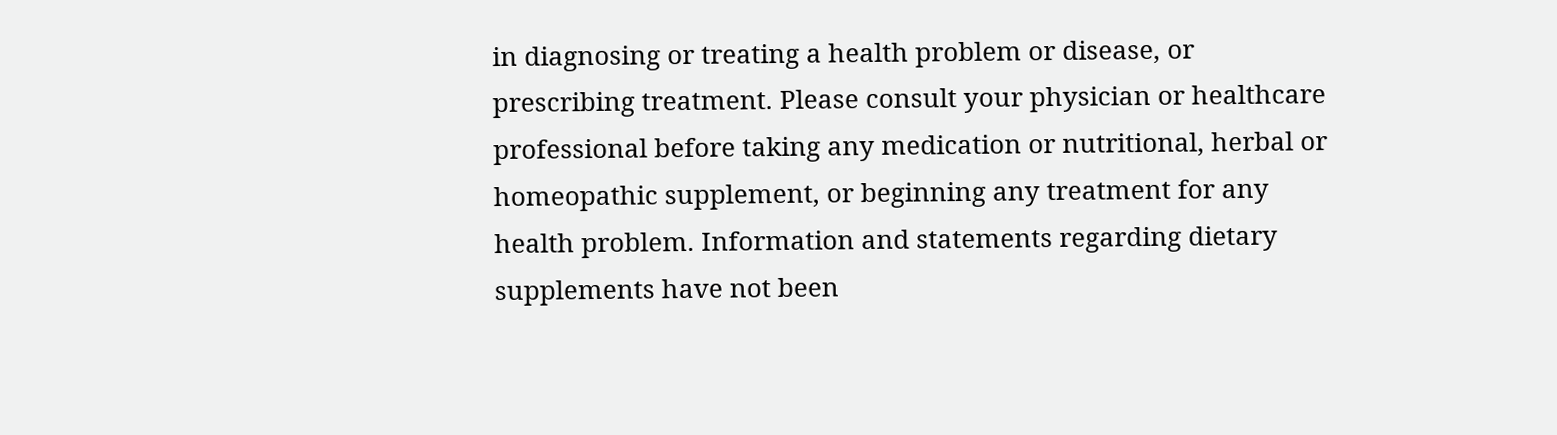in diagnosing or treating a health problem or disease, or prescribing treatment. Please consult your physician or healthcare professional before taking any medication or nutritional, herbal or homeopathic supplement, or beginning any treatment for any health problem. Information and statements regarding dietary supplements have not been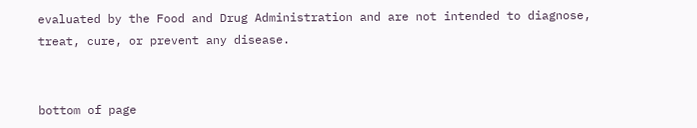evaluated by the Food and Drug Administration and are not intended to diagnose, treat, cure, or prevent any disease.


bottom of page